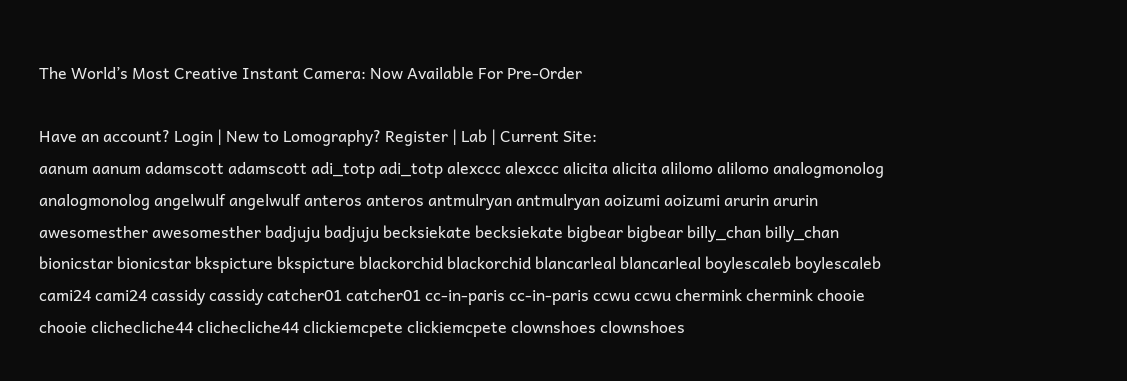The World’s Most Creative Instant Camera: Now Available For Pre-Order

Have an account? Login | New to Lomography? Register | Lab | Current Site:
aanum aanum adamscott adamscott adi_totp adi_totp alexccc alexccc alicita alicita alilomo alilomo analogmonolog analogmonolog angelwulf angelwulf anteros anteros antmulryan antmulryan aoizumi aoizumi arurin arurin awesomesther awesomesther badjuju badjuju becksiekate becksiekate bigbear bigbear billy_chan billy_chan bionicstar bionicstar bkspicture bkspicture blackorchid blackorchid blancarleal blancarleal boylescaleb boylescaleb cami24 cami24 cassidy cassidy catcher01 catcher01 cc-in-paris cc-in-paris ccwu ccwu chermink chermink chooie chooie clichecliche44 clichecliche44 clickiemcpete clickiemcpete clownshoes clownshoes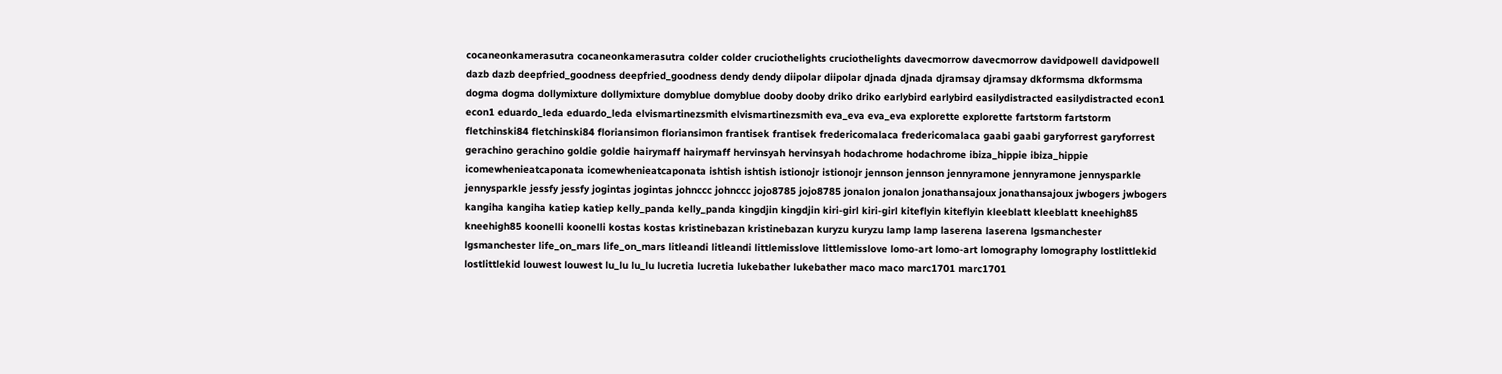cocaneonkamerasutra cocaneonkamerasutra colder colder cruciothelights cruciothelights davecmorrow davecmorrow davidpowell davidpowell dazb dazb deepfried_goodness deepfried_goodness dendy dendy diipolar diipolar djnada djnada djramsay djramsay dkformsma dkformsma dogma dogma dollymixture dollymixture domyblue domyblue dooby dooby driko driko earlybird earlybird easilydistracted easilydistracted econ1 econ1 eduardo_leda eduardo_leda elvismartinezsmith elvismartinezsmith eva_eva eva_eva explorette explorette fartstorm fartstorm fletchinski84 fletchinski84 floriansimon floriansimon frantisek frantisek fredericomalaca fredericomalaca gaabi gaabi garyforrest garyforrest gerachino gerachino goldie goldie hairymaff hairymaff hervinsyah hervinsyah hodachrome hodachrome ibiza_hippie ibiza_hippie icomewhenieatcaponata icomewhenieatcaponata ishtish ishtish istionojr istionojr jennson jennson jennyramone jennyramone jennysparkle jennysparkle jessfy jessfy jogintas jogintas johnccc johnccc jojo8785 jojo8785 jonalon jonalon jonathansajoux jonathansajoux jwbogers jwbogers kangiha kangiha katiep katiep kelly_panda kelly_panda kingdjin kingdjin kiri-girl kiri-girl kiteflyin kiteflyin kleeblatt kleeblatt kneehigh85 kneehigh85 koonelli koonelli kostas kostas kristinebazan kristinebazan kuryzu kuryzu lamp lamp laserena laserena lgsmanchester lgsmanchester life_on_mars life_on_mars litleandi litleandi littlemisslove littlemisslove lomo-art lomo-art lomography lomography lostlittlekid lostlittlekid louwest louwest lu_lu lu_lu lucretia lucretia lukebather lukebather maco maco marc1701 marc1701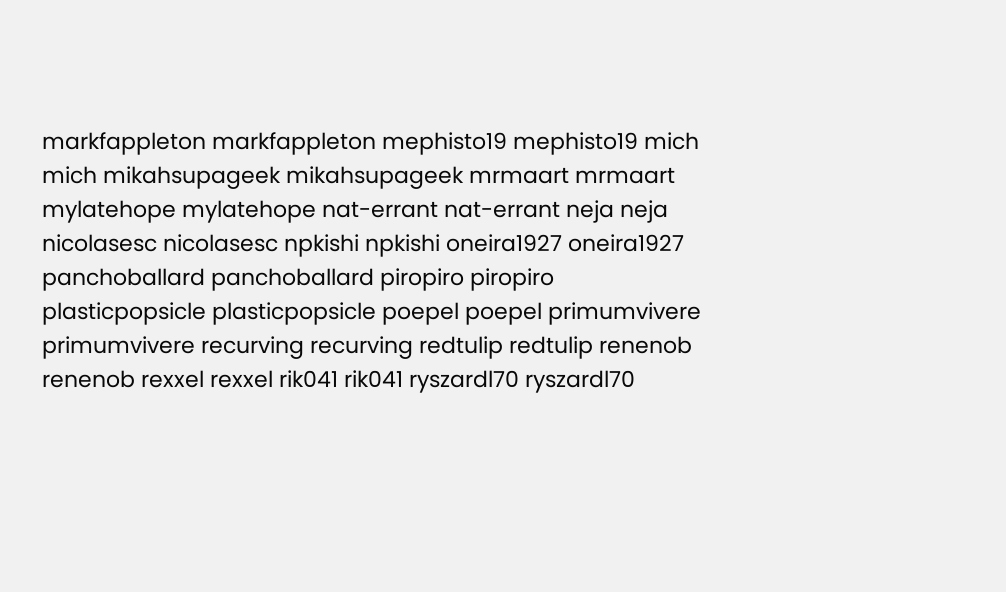markfappleton markfappleton mephisto19 mephisto19 mich mich mikahsupageek mikahsupageek mrmaart mrmaart mylatehope mylatehope nat-errant nat-errant neja neja nicolasesc nicolasesc npkishi npkishi oneira1927 oneira1927 panchoballard panchoballard piropiro piropiro plasticpopsicle plasticpopsicle poepel poepel primumvivere primumvivere recurving recurving redtulip redtulip renenob renenob rexxel rexxel rik041 rik041 ryszardl70 ryszardl70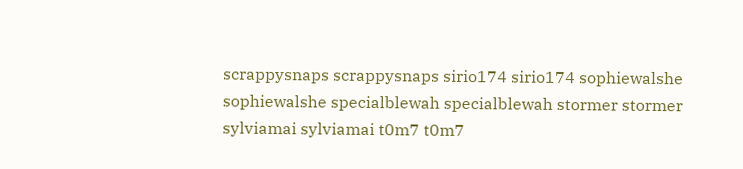scrappysnaps scrappysnaps sirio174 sirio174 sophiewalshe sophiewalshe specialblewah specialblewah stormer stormer sylviamai sylviamai t0m7 t0m7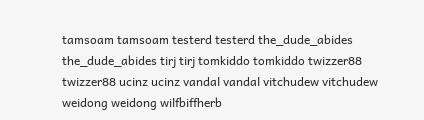tamsoam tamsoam testerd testerd the_dude_abides the_dude_abides tirj tirj tomkiddo tomkiddo twizzer88 twizzer88 ucinz ucinz vandal vandal vitchudew vitchudew weidong weidong wilfbiffherb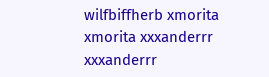wilfbiffherb xmorita xmorita xxxanderrr xxxanderrr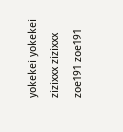yokekei yokekei zizixxx zizixxx zoe191 zoe191